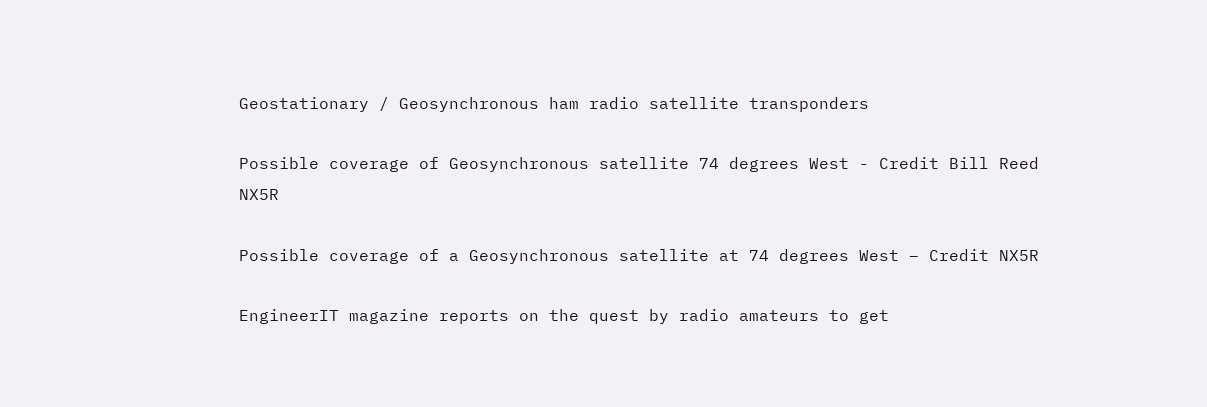Geostationary / Geosynchronous ham radio satellite transponders

Possible coverage of Geosynchronous satellite 74 degrees West - Credit Bill Reed NX5R

Possible coverage of a Geosynchronous satellite at 74 degrees West – Credit NX5R

EngineerIT magazine reports on the quest by radio amateurs to get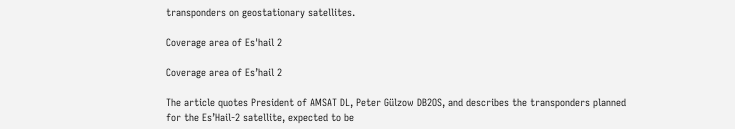transponders on geostationary satellites.

Coverage area of Es'hail 2

Coverage area of Es’hail 2

The article quotes President of AMSAT DL, Peter Gülzow DB2OS, and describes the transponders planned for the Es’Hail-2 satellite, expected to be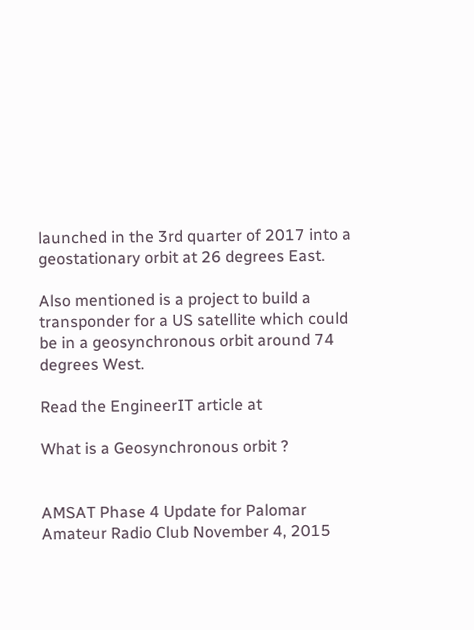launched in the 3rd quarter of 2017 into a geostationary orbit at 26 degrees East.

Also mentioned is a project to build a transponder for a US satellite which could be in a geosynchronous orbit around 74 degrees West.

Read the EngineerIT article at

What is a Geosynchronous orbit ?


AMSAT Phase 4 Update for Palomar Amateur Radio Club November 4, 2015